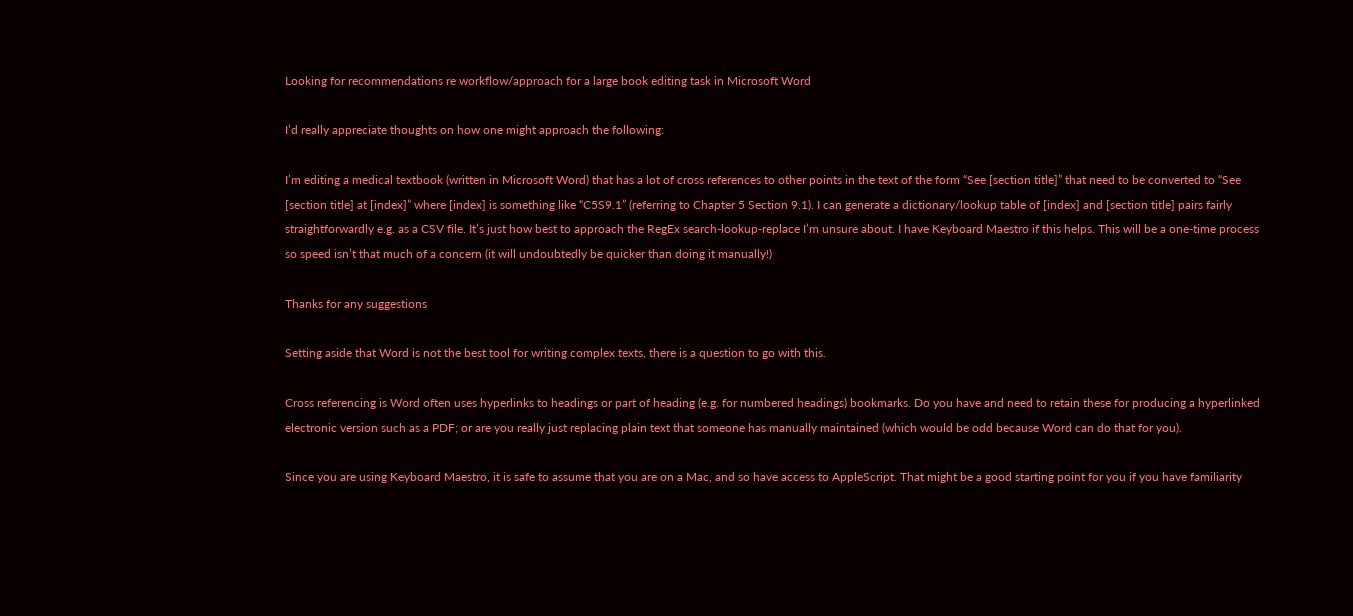Looking for recommendations re workflow/approach for a large book editing task in Microsoft Word

I’d really appreciate thoughts on how one might approach the following:

I’m editing a medical textbook (written in Microsoft Word) that has a lot of cross references to other points in the text of the form “See [section title]” that need to be converted to “See [section title] at [index]” where [index] is something like “C5S9.1” (referring to Chapter 5 Section 9.1). I can generate a dictionary/lookup table of [index] and [section title] pairs fairly straightforwardly e.g. as a CSV file. It’s just how best to approach the RegEx search-lookup-replace I’m unsure about. I have Keyboard Maestro if this helps. This will be a one-time process so speed isn’t that much of a concern (it will undoubtedly be quicker than doing it manually!)

Thanks for any suggestions

Setting aside that Word is not the best tool for writing complex texts, there is a question to go with this.

Cross referencing is Word often uses hyperlinks to headings or part of heading (e.g. for numbered headings) bookmarks. Do you have and need to retain these for producing a hyperlinked electronic version such as a PDF; or are you really just replacing plain text that someone has manually maintained (which would be odd because Word can do that for you).

Since you are using Keyboard Maestro, it is safe to assume that you are on a Mac, and so have access to AppleScript. That might be a good starting point for you if you have familiarity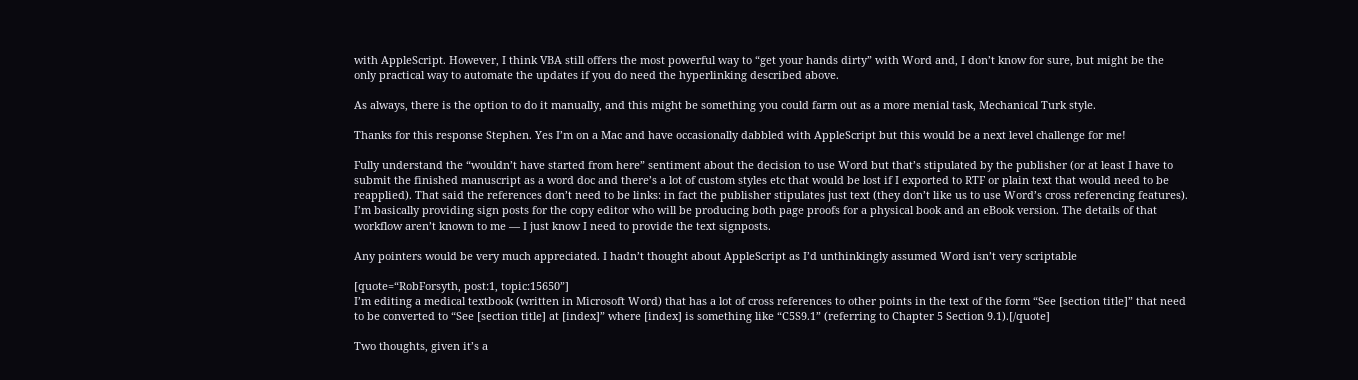with AppleScript. However, I think VBA still offers the most powerful way to “get your hands dirty” with Word and, I don’t know for sure, but might be the only practical way to automate the updates if you do need the hyperlinking described above.

As always, there is the option to do it manually, and this might be something you could farm out as a more menial task, Mechanical Turk style.

Thanks for this response Stephen. Yes I’m on a Mac and have occasionally dabbled with AppleScript but this would be a next level challenge for me!

Fully understand the “wouldn’t have started from here” sentiment about the decision to use Word but that’s stipulated by the publisher (or at least I have to submit the finished manuscript as a word doc and there’s a lot of custom styles etc that would be lost if I exported to RTF or plain text that would need to be reapplied). That said the references don’t need to be links: in fact the publisher stipulates just text (they don’t like us to use Word’s cross referencing features). I’m basically providing sign posts for the copy editor who will be producing both page proofs for a physical book and an eBook version. The details of that workflow aren’t known to me — I just know I need to provide the text signposts.

Any pointers would be very much appreciated. I hadn’t thought about AppleScript as I’d unthinkingly assumed Word isn’t very scriptable

[quote=“RobForsyth, post:1, topic:15650”]
I’m editing a medical textbook (written in Microsoft Word) that has a lot of cross references to other points in the text of the form “See [section title]” that need to be converted to “See [section title] at [index]” where [index] is something like “C5S9.1” (referring to Chapter 5 Section 9.1).[/quote]

Two thoughts, given it’s a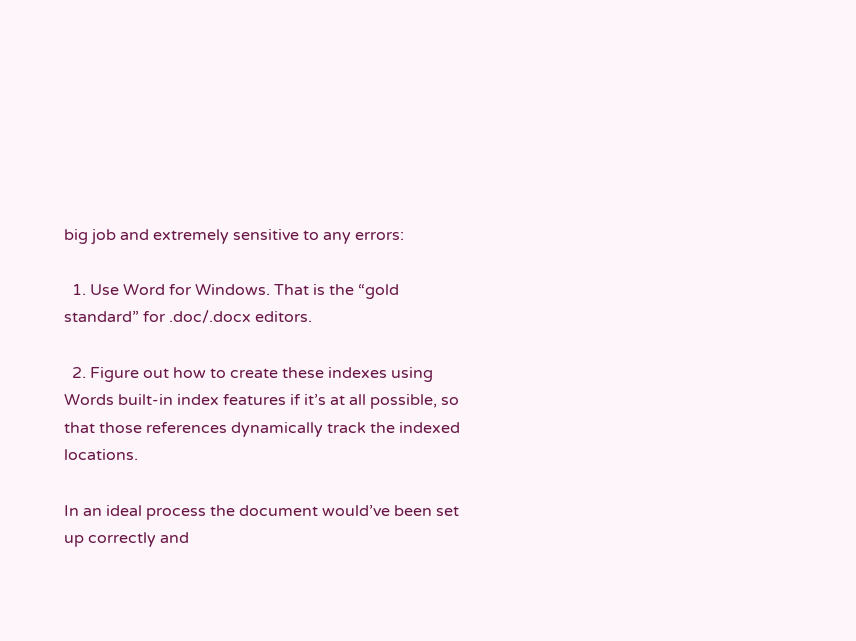big job and extremely sensitive to any errors:

  1. Use Word for Windows. That is the “gold standard” for .doc/.docx editors.

  2. Figure out how to create these indexes using Words built-in index features if it’s at all possible, so that those references dynamically track the indexed locations.

In an ideal process the document would’ve been set up correctly and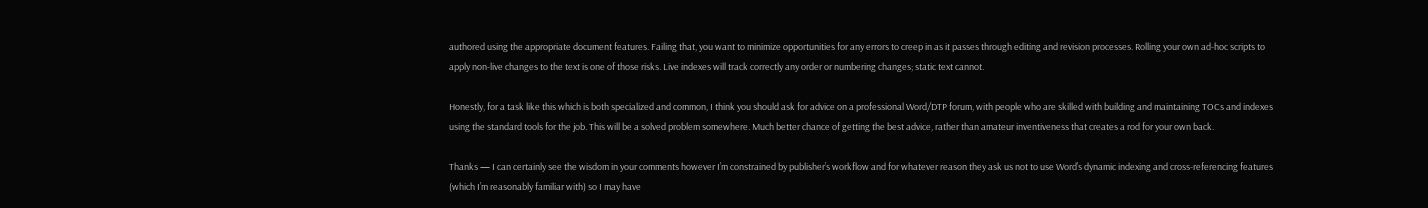authored using the appropriate document features. Failing that, you want to minimize opportunities for any errors to creep in as it passes through editing and revision processes. Rolling your own ad-hoc scripts to apply non-live changes to the text is one of those risks. Live indexes will track correctly any order or numbering changes; static text cannot.

Honestly, for a task like this which is both specialized and common, I think you should ask for advice on a professional Word/DTP forum, with people who are skilled with building and maintaining TOCs and indexes using the standard tools for the job. This will be a solved problem somewhere. Much better chance of getting the best advice, rather than amateur inventiveness that creates a rod for your own back.

Thanks — I can certainly see the wisdom in your comments however I’m constrained by publisher’s workflow and for whatever reason they ask us not to use Word’s dynamic indexing and cross-referencing features (which I’m reasonably familiar with) so I may have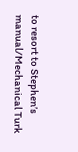to resort to Stephen’s manual/Mechanical Turk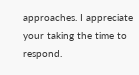approaches. I appreciate your taking the time to respond.